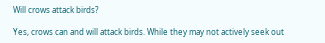Will crows attack birds?

Yes, crows can and will attack birds. While they may not actively seek out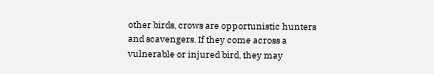other birds, crows are opportunistic hunters and scavengers. If they come across a vulnerable or injured bird, they may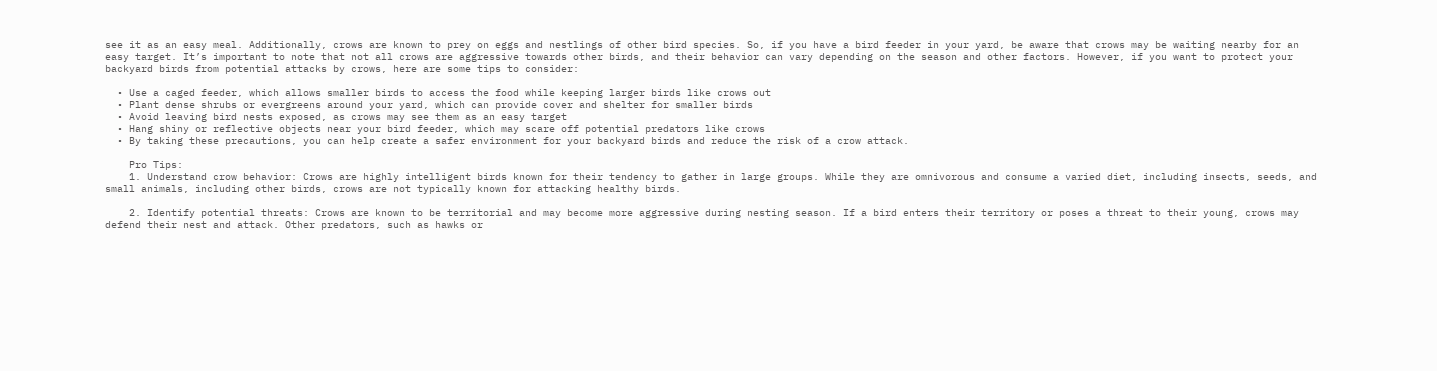see it as an easy meal. Additionally, crows are known to prey on eggs and nestlings of other bird species. So, if you have a bird feeder in your yard, be aware that crows may be waiting nearby for an easy target. It’s important to note that not all crows are aggressive towards other birds, and their behavior can vary depending on the season and other factors. However, if you want to protect your backyard birds from potential attacks by crows, here are some tips to consider:

  • Use a caged feeder, which allows smaller birds to access the food while keeping larger birds like crows out
  • Plant dense shrubs or evergreens around your yard, which can provide cover and shelter for smaller birds
  • Avoid leaving bird nests exposed, as crows may see them as an easy target
  • Hang shiny or reflective objects near your bird feeder, which may scare off potential predators like crows
  • By taking these precautions, you can help create a safer environment for your backyard birds and reduce the risk of a crow attack.

    Pro Tips:
    1. Understand crow behavior: Crows are highly intelligent birds known for their tendency to gather in large groups. While they are omnivorous and consume a varied diet, including insects, seeds, and small animals, including other birds, crows are not typically known for attacking healthy birds.

    2. Identify potential threats: Crows are known to be territorial and may become more aggressive during nesting season. If a bird enters their territory or poses a threat to their young, crows may defend their nest and attack. Other predators, such as hawks or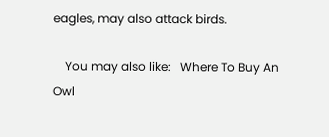eagles, may also attack birds.

    You may also like:   Where To Buy An Owl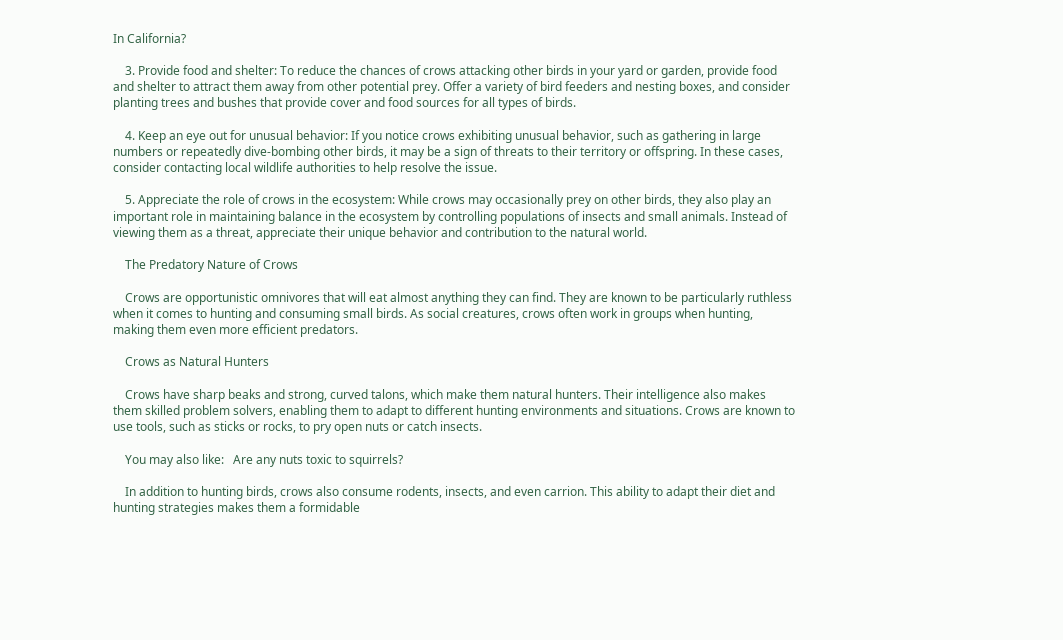In California?

    3. Provide food and shelter: To reduce the chances of crows attacking other birds in your yard or garden, provide food and shelter to attract them away from other potential prey. Offer a variety of bird feeders and nesting boxes, and consider planting trees and bushes that provide cover and food sources for all types of birds.

    4. Keep an eye out for unusual behavior: If you notice crows exhibiting unusual behavior, such as gathering in large numbers or repeatedly dive-bombing other birds, it may be a sign of threats to their territory or offspring. In these cases, consider contacting local wildlife authorities to help resolve the issue.

    5. Appreciate the role of crows in the ecosystem: While crows may occasionally prey on other birds, they also play an important role in maintaining balance in the ecosystem by controlling populations of insects and small animals. Instead of viewing them as a threat, appreciate their unique behavior and contribution to the natural world.

    The Predatory Nature of Crows

    Crows are opportunistic omnivores that will eat almost anything they can find. They are known to be particularly ruthless when it comes to hunting and consuming small birds. As social creatures, crows often work in groups when hunting, making them even more efficient predators.

    Crows as Natural Hunters

    Crows have sharp beaks and strong, curved talons, which make them natural hunters. Their intelligence also makes them skilled problem solvers, enabling them to adapt to different hunting environments and situations. Crows are known to use tools, such as sticks or rocks, to pry open nuts or catch insects.

    You may also like:   Are any nuts toxic to squirrels?

    In addition to hunting birds, crows also consume rodents, insects, and even carrion. This ability to adapt their diet and hunting strategies makes them a formidable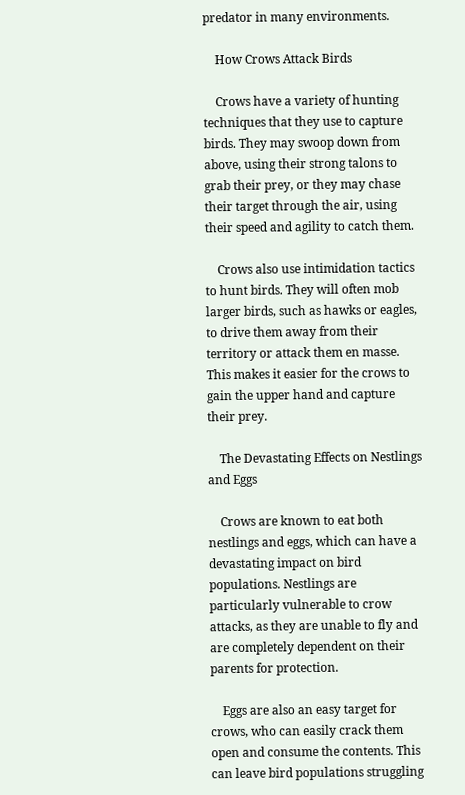predator in many environments.

    How Crows Attack Birds

    Crows have a variety of hunting techniques that they use to capture birds. They may swoop down from above, using their strong talons to grab their prey, or they may chase their target through the air, using their speed and agility to catch them.

    Crows also use intimidation tactics to hunt birds. They will often mob larger birds, such as hawks or eagles, to drive them away from their territory or attack them en masse. This makes it easier for the crows to gain the upper hand and capture their prey.

    The Devastating Effects on Nestlings and Eggs

    Crows are known to eat both nestlings and eggs, which can have a devastating impact on bird populations. Nestlings are particularly vulnerable to crow attacks, as they are unable to fly and are completely dependent on their parents for protection.

    Eggs are also an easy target for crows, who can easily crack them open and consume the contents. This can leave bird populations struggling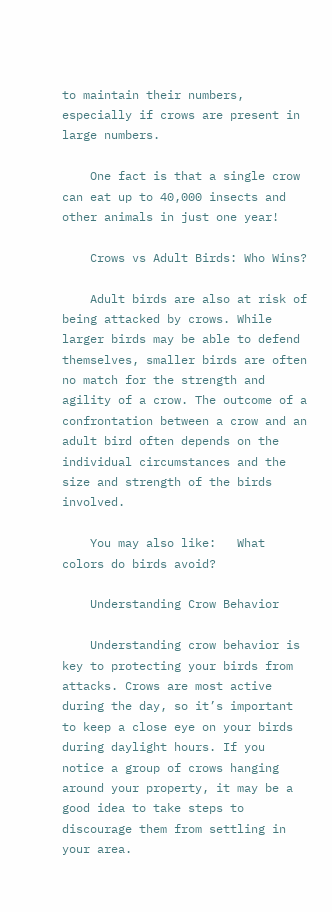to maintain their numbers, especially if crows are present in large numbers.

    One fact is that a single crow can eat up to 40,000 insects and other animals in just one year!

    Crows vs Adult Birds: Who Wins?

    Adult birds are also at risk of being attacked by crows. While larger birds may be able to defend themselves, smaller birds are often no match for the strength and agility of a crow. The outcome of a confrontation between a crow and an adult bird often depends on the individual circumstances and the size and strength of the birds involved.

    You may also like:   What colors do birds avoid?

    Understanding Crow Behavior

    Understanding crow behavior is key to protecting your birds from attacks. Crows are most active during the day, so it’s important to keep a close eye on your birds during daylight hours. If you notice a group of crows hanging around your property, it may be a good idea to take steps to discourage them from settling in your area.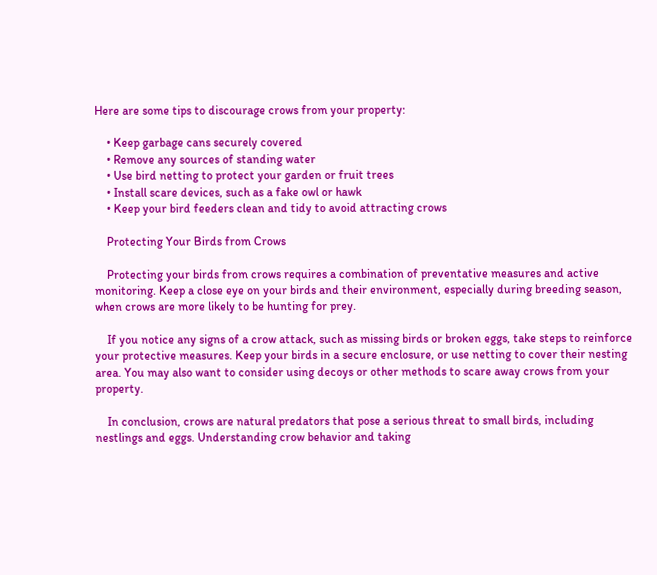Here are some tips to discourage crows from your property:

    • Keep garbage cans securely covered
    • Remove any sources of standing water
    • Use bird netting to protect your garden or fruit trees
    • Install scare devices, such as a fake owl or hawk
    • Keep your bird feeders clean and tidy to avoid attracting crows

    Protecting Your Birds from Crows

    Protecting your birds from crows requires a combination of preventative measures and active monitoring. Keep a close eye on your birds and their environment, especially during breeding season, when crows are more likely to be hunting for prey.

    If you notice any signs of a crow attack, such as missing birds or broken eggs, take steps to reinforce your protective measures. Keep your birds in a secure enclosure, or use netting to cover their nesting area. You may also want to consider using decoys or other methods to scare away crows from your property.

    In conclusion, crows are natural predators that pose a serious threat to small birds, including nestlings and eggs. Understanding crow behavior and taking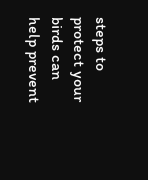steps to protect your birds can help prevent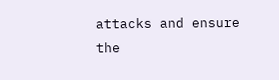attacks and ensure the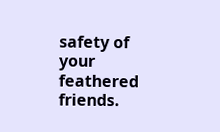safety of your feathered friends.